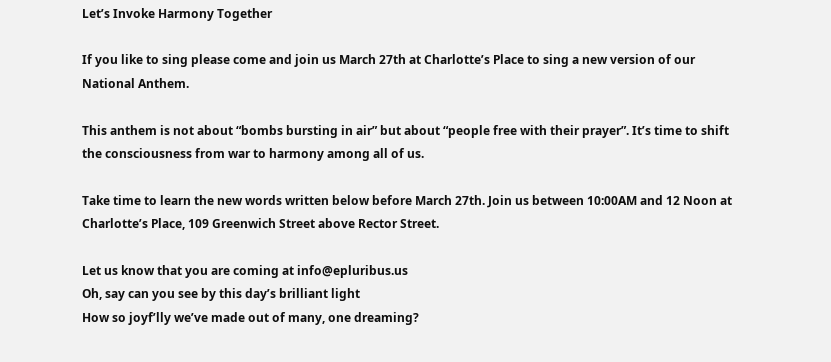Let’s Invoke Harmony Together

If you like to sing please come and join us March 27th at Charlotte’s Place to sing a new version of our National Anthem.

This anthem is not about “bombs bursting in air” but about “people free with their prayer”. It’s time to shift the consciousness from war to harmony among all of us.

Take time to learn the new words written below before March 27th. Join us between 10:00AM and 12 Noon at Charlotte’s Place, 109 Greenwich Street above Rector Street.

Let us know that you are coming at info@epluribus.us
Oh, say can you see by this day’s brilliant light
How so joyf’lly we’ve made out of many, one dreaming?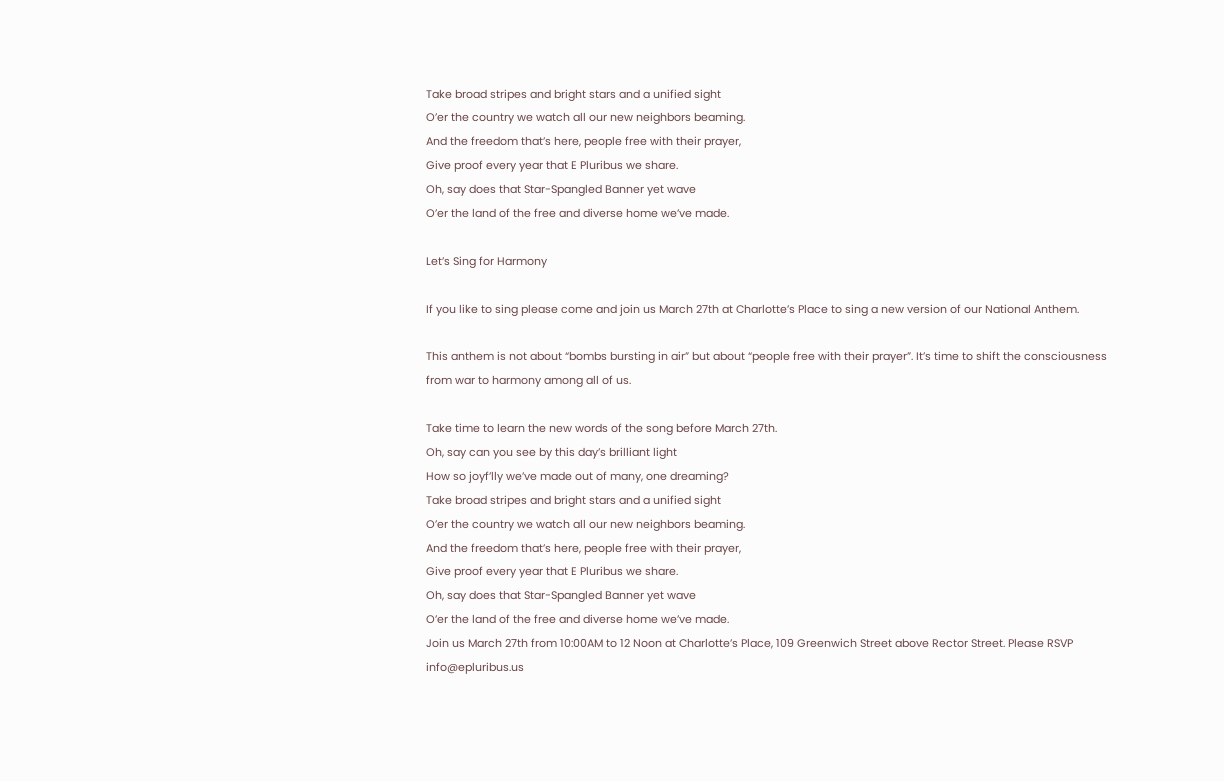Take broad stripes and bright stars and a unified sight
O’er the country we watch all our new neighbors beaming.
And the freedom that’s here, people free with their prayer,
Give proof every year that E Pluribus we share.
Oh, say does that Star-Spangled Banner yet wave
O’er the land of the free and diverse home we’ve made.

Let’s Sing for Harmony

If you like to sing please come and join us March 27th at Charlotte’s Place to sing a new version of our National Anthem.

This anthem is not about “bombs bursting in air” but about “people free with their prayer”. It’s time to shift the consciousness from war to harmony among all of us.

Take time to learn the new words of the song before March 27th.
Oh, say can you see by this day’s brilliant light
How so joyf’lly we’ve made out of many, one dreaming?
Take broad stripes and bright stars and a unified sight
O’er the country we watch all our new neighbors beaming.
And the freedom that’s here, people free with their prayer,
Give proof every year that E Pluribus we share.
Oh, say does that Star-Spangled Banner yet wave
O’er the land of the free and diverse home we’ve made.
Join us March 27th from 10:00AM to 12 Noon at Charlotte’s Place, 109 Greenwich Street above Rector Street. Please RSVP info@epluribus.us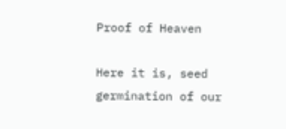Proof of Heaven

Here it is, seed germination of our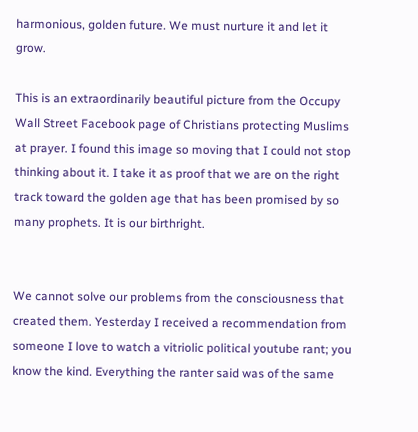harmonious, golden future. We must nurture it and let it grow.

This is an extraordinarily beautiful picture from the Occupy Wall Street Facebook page of Christians protecting Muslims at prayer. I found this image so moving that I could not stop thinking about it. I take it as proof that we are on the right track toward the golden age that has been promised by so many prophets. It is our birthright.


We cannot solve our problems from the consciousness that created them. Yesterday I received a recommendation from someone I love to watch a vitriolic political youtube rant; you know the kind. Everything the ranter said was of the same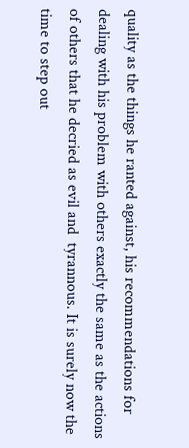quality as the things he ranted against, his recommendations for dealing with his problem with others exactly the same as the actions of others that he decried as evil and  tyrannous. It is surely now the time to step out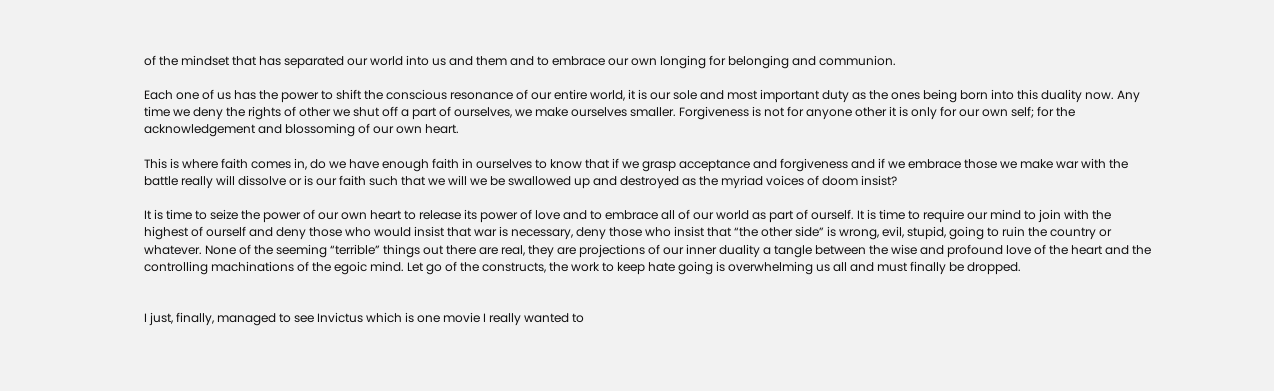of the mindset that has separated our world into us and them and to embrace our own longing for belonging and communion.

Each one of us has the power to shift the conscious resonance of our entire world, it is our sole and most important duty as the ones being born into this duality now. Any time we deny the rights of other we shut off a part of ourselves, we make ourselves smaller. Forgiveness is not for anyone other it is only for our own self; for the acknowledgement and blossoming of our own heart.

This is where faith comes in, do we have enough faith in ourselves to know that if we grasp acceptance and forgiveness and if we embrace those we make war with the battle really will dissolve or is our faith such that we will we be swallowed up and destroyed as the myriad voices of doom insist?

It is time to seize the power of our own heart to release its power of love and to embrace all of our world as part of ourself. It is time to require our mind to join with the highest of ourself and deny those who would insist that war is necessary, deny those who insist that “the other side” is wrong, evil, stupid, going to ruin the country or whatever. None of the seeming “terrible” things out there are real, they are projections of our inner duality a tangle between the wise and profound love of the heart and the controlling machinations of the egoic mind. Let go of the constructs, the work to keep hate going is overwhelming us all and must finally be dropped.


I just, finally, managed to see Invictus which is one movie I really wanted to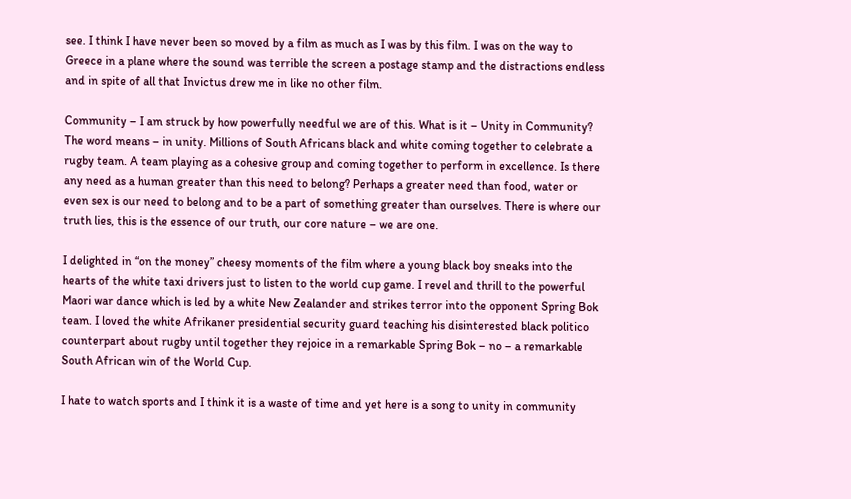see. I think I have never been so moved by a film as much as I was by this film. I was on the way to Greece in a plane where the sound was terrible the screen a postage stamp and the distractions endless and in spite of all that Invictus drew me in like no other film.

Community – I am struck by how powerfully needful we are of this. What is it – Unity in Community? The word means – in unity. Millions of South Africans black and white coming together to celebrate a rugby team. A team playing as a cohesive group and coming together to perform in excellence. Is there any need as a human greater than this need to belong? Perhaps a greater need than food, water or even sex is our need to belong and to be a part of something greater than ourselves. There is where our truth lies, this is the essence of our truth, our core nature – we are one.

I delighted in “on the money” cheesy moments of the film where a young black boy sneaks into the hearts of the white taxi drivers just to listen to the world cup game. I revel and thrill to the powerful Maori war dance which is led by a white New Zealander and strikes terror into the opponent Spring Bok team. I loved the white Afrikaner presidential security guard teaching his disinterested black politico counterpart about rugby until together they rejoice in a remarkable Spring Bok – no – a remarkable South African win of the World Cup.

I hate to watch sports and I think it is a waste of time and yet here is a song to unity in community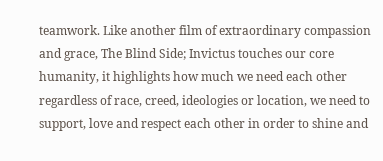teamwork. Like another film of extraordinary compassion and grace, The Blind Side; Invictus touches our core humanity, it highlights how much we need each other regardless of race, creed, ideologies or location, we need to support, love and respect each other in order to shine and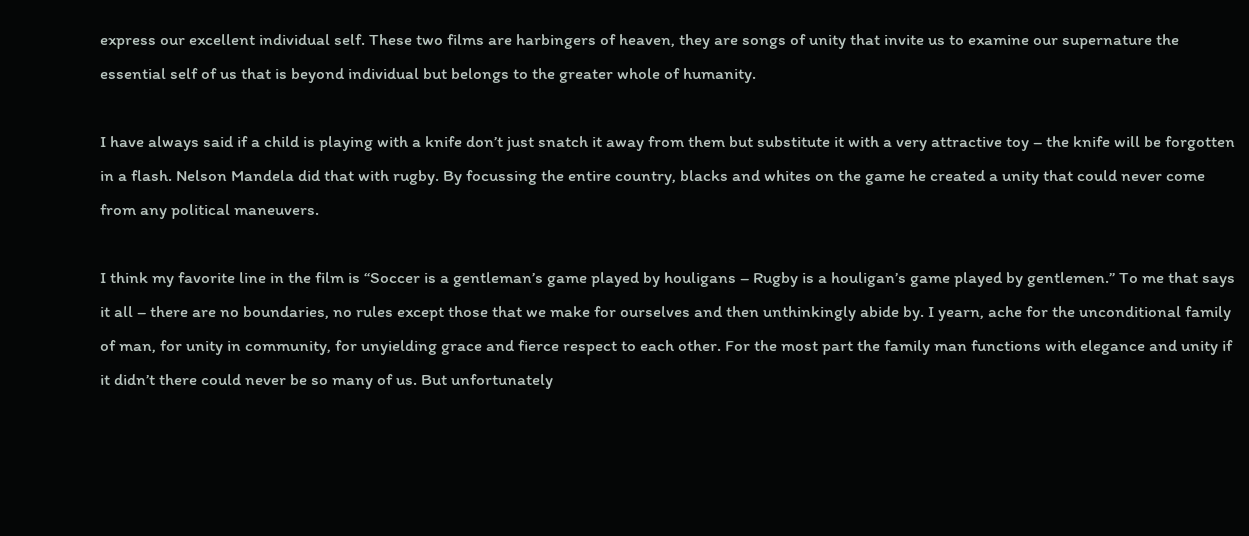express our excellent individual self. These two films are harbingers of heaven, they are songs of unity that invite us to examine our supernature the essential self of us that is beyond individual but belongs to the greater whole of humanity.

I have always said if a child is playing with a knife don’t just snatch it away from them but substitute it with a very attractive toy – the knife will be forgotten in a flash. Nelson Mandela did that with rugby. By focussing the entire country, blacks and whites on the game he created a unity that could never come from any political maneuvers.

I think my favorite line in the film is “Soccer is a gentleman’s game played by houligans – Rugby is a houligan’s game played by gentlemen.” To me that says it all – there are no boundaries, no rules except those that we make for ourselves and then unthinkingly abide by. I yearn, ache for the unconditional family of man, for unity in community, for unyielding grace and fierce respect to each other. For the most part the family man functions with elegance and unity if it didn’t there could never be so many of us. But unfortunately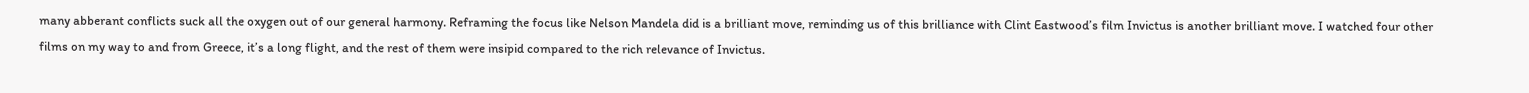many abberant conflicts suck all the oxygen out of our general harmony. Reframing the focus like Nelson Mandela did is a brilliant move, reminding us of this brilliance with Clint Eastwood’s film Invictus is another brilliant move. I watched four other films on my way to and from Greece, it’s a long flight, and the rest of them were insipid compared to the rich relevance of Invictus.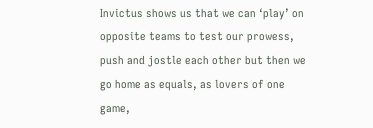Invictus shows us that we can ‘play’ on opposite teams to test our prowess, push and jostle each other but then we go home as equals, as lovers of one game,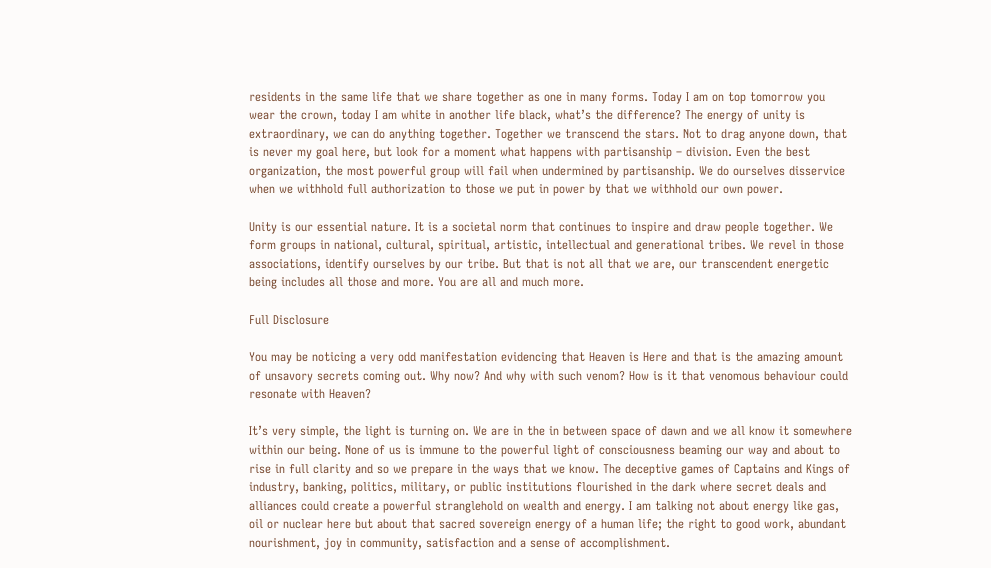residents in the same life that we share together as one in many forms. Today I am on top tomorrow you wear the crown, today I am white in another life black, what’s the difference? The energy of unity is extraordinary, we can do anything together. Together we transcend the stars. Not to drag anyone down, that is never my goal here, but look for a moment what happens with partisanship – division. Even the best organization, the most powerful group will fail when undermined by partisanship. We do ourselves disservice when we withhold full authorization to those we put in power by that we withhold our own power.

Unity is our essential nature. It is a societal norm that continues to inspire and draw people together. We form groups in national, cultural, spiritual, artistic, intellectual and generational tribes. We revel in those associations, identify ourselves by our tribe. But that is not all that we are, our transcendent energetic being includes all those and more. You are all and much more.

Full Disclosure

You may be noticing a very odd manifestation evidencing that Heaven is Here and that is the amazing amount of unsavory secrets coming out. Why now? And why with such venom? How is it that venomous behaviour could resonate with Heaven?

It’s very simple, the light is turning on. We are in the in between space of dawn and we all know it somewhere within our being. None of us is immune to the powerful light of consciousness beaming our way and about to rise in full clarity and so we prepare in the ways that we know. The deceptive games of Captains and Kings of industry, banking, politics, military, or public institutions flourished in the dark where secret deals and alliances could create a powerful stranglehold on wealth and energy. I am talking not about energy like gas, oil or nuclear here but about that sacred sovereign energy of a human life; the right to good work, abundant nourishment, joy in community, satisfaction and a sense of accomplishment.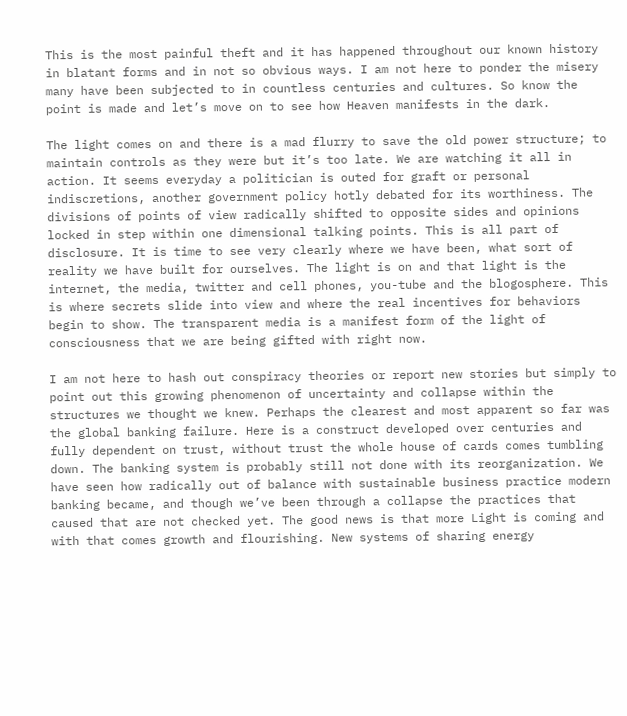This is the most painful theft and it has happened throughout our known history in blatant forms and in not so obvious ways. I am not here to ponder the misery many have been subjected to in countless centuries and cultures. So know the point is made and let’s move on to see how Heaven manifests in the dark.

The light comes on and there is a mad flurry to save the old power structure; to maintain controls as they were but it’s too late. We are watching it all in action. It seems everyday a politician is outed for graft or personal indiscretions, another government policy hotly debated for its worthiness. The divisions of points of view radically shifted to opposite sides and opinions locked in step within one dimensional talking points. This is all part of disclosure. It is time to see very clearly where we have been, what sort of reality we have built for ourselves. The light is on and that light is the internet, the media, twitter and cell phones, you-tube and the blogosphere. This is where secrets slide into view and where the real incentives for behaviors begin to show. The transparent media is a manifest form of the light of consciousness that we are being gifted with right now.

I am not here to hash out conspiracy theories or report new stories but simply to point out this growing phenomenon of uncertainty and collapse within the structures we thought we knew. Perhaps the clearest and most apparent so far was the global banking failure. Here is a construct developed over centuries and fully dependent on trust, without trust the whole house of cards comes tumbling down. The banking system is probably still not done with its reorganization. We have seen how radically out of balance with sustainable business practice modern banking became, and though we’ve been through a collapse the practices that caused that are not checked yet. The good news is that more Light is coming and with that comes growth and flourishing. New systems of sharing energy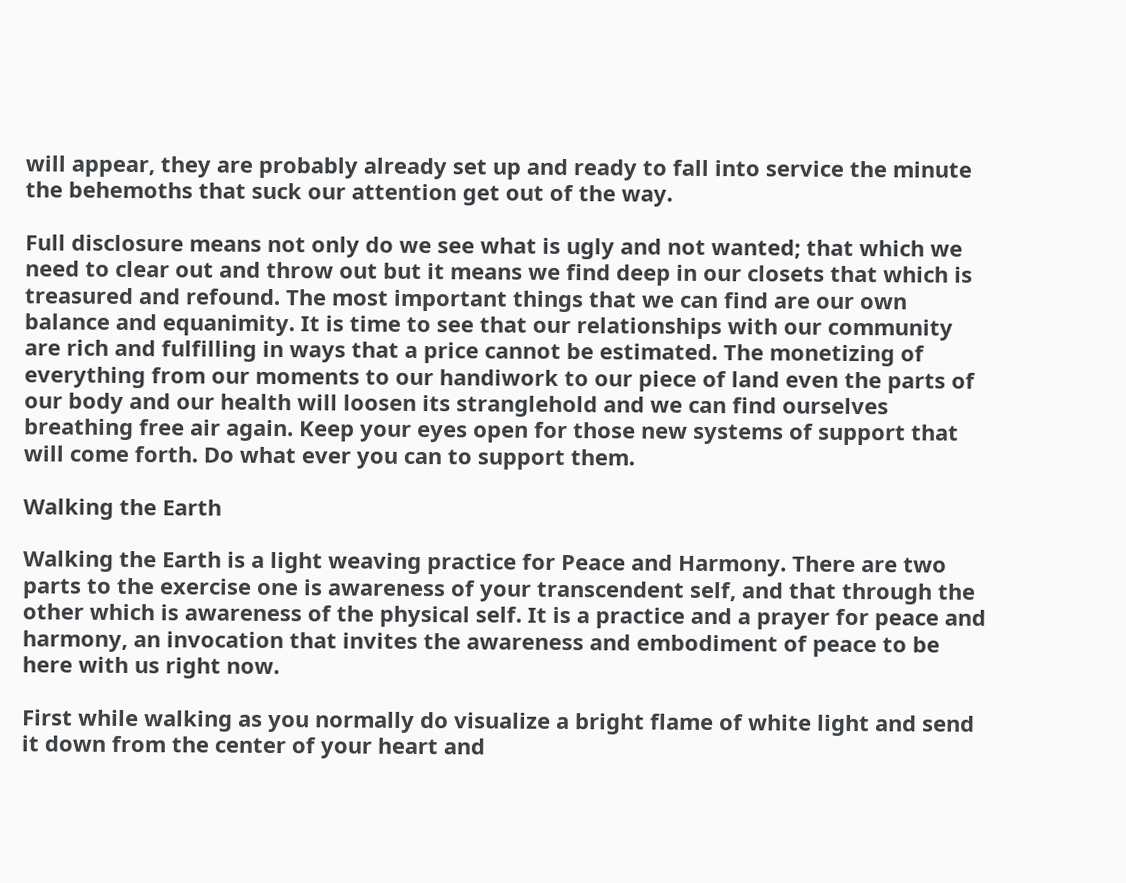will appear, they are probably already set up and ready to fall into service the minute the behemoths that suck our attention get out of the way.

Full disclosure means not only do we see what is ugly and not wanted; that which we need to clear out and throw out but it means we find deep in our closets that which is treasured and refound. The most important things that we can find are our own balance and equanimity. It is time to see that our relationships with our community are rich and fulfilling in ways that a price cannot be estimated. The monetizing of everything from our moments to our handiwork to our piece of land even the parts of our body and our health will loosen its stranglehold and we can find ourselves breathing free air again. Keep your eyes open for those new systems of support that will come forth. Do what ever you can to support them.

Walking the Earth

Walking the Earth is a light weaving practice for Peace and Harmony. There are two parts to the exercise one is awareness of your transcendent self, and that through the other which is awareness of the physical self. It is a practice and a prayer for peace and harmony, an invocation that invites the awareness and embodiment of peace to be here with us right now.

First while walking as you normally do visualize a bright flame of white light and send it down from the center of your heart and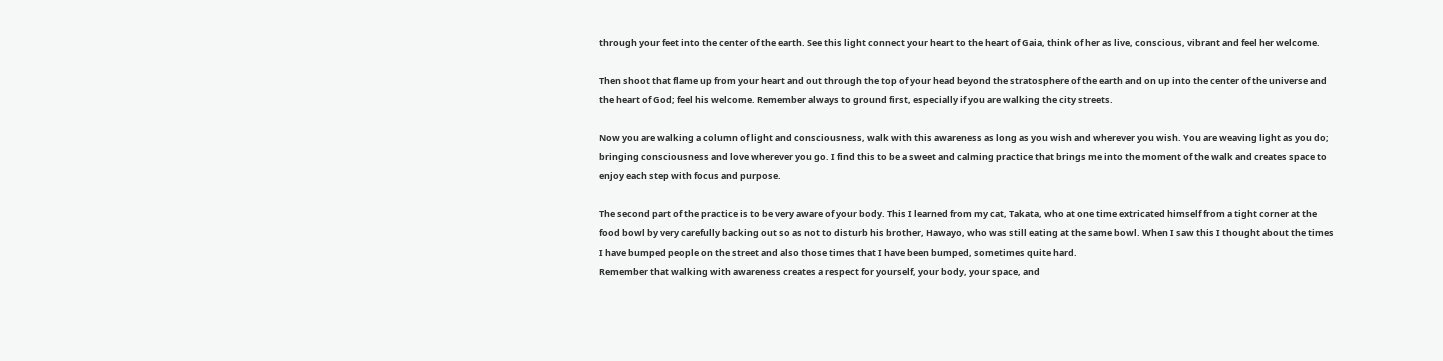through your feet into the center of the earth. See this light connect your heart to the heart of Gaia, think of her as live, conscious, vibrant and feel her welcome.

Then shoot that flame up from your heart and out through the top of your head beyond the stratosphere of the earth and on up into the center of the universe and the heart of God; feel his welcome. Remember always to ground first, especially if you are walking the city streets.

Now you are walking a column of light and consciousness, walk with this awareness as long as you wish and wherever you wish. You are weaving light as you do; bringing consciousness and love wherever you go. I find this to be a sweet and calming practice that brings me into the moment of the walk and creates space to enjoy each step with focus and purpose.

The second part of the practice is to be very aware of your body. This I learned from my cat, Takata, who at one time extricated himself from a tight corner at the food bowl by very carefully backing out so as not to disturb his brother, Hawayo, who was still eating at the same bowl. When I saw this I thought about the times I have bumped people on the street and also those times that I have been bumped, sometimes quite hard.
Remember that walking with awareness creates a respect for yourself, your body, your space, and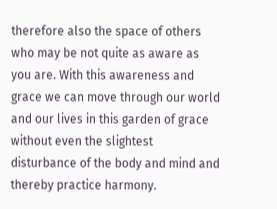therefore also the space of others who may be not quite as aware as you are. With this awareness and grace we can move through our world and our lives in this garden of grace without even the slightest disturbance of the body and mind and thereby practice harmony.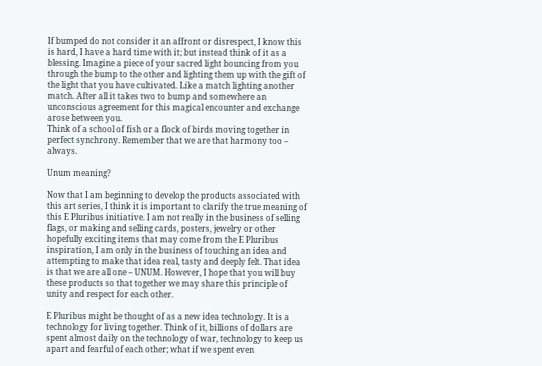If bumped do not consider it an affront or disrespect, I know this is hard, I have a hard time with it; but instead think of it as a blessing. Imagine a piece of your sacred light bouncing from you through the bump to the other and lighting them up with the gift of the light that you have cultivated. Like a match lighting another match. After all it takes two to bump and somewhere an unconscious agreement for this magical encounter and exchange arose between you.
Think of a school of fish or a flock of birds moving together in perfect synchrony. Remember that we are that harmony too – always.

Unum meaning?

Now that I am beginning to develop the products associated with this art series, I think it is important to clarify the true meaning of this E Pluribus initiative. I am not really in the business of selling flags, or making and selling cards, posters, jewelry or other hopefully exciting items that may come from the E Pluribus inspiration, I am only in the business of touching an idea and attempting to make that idea real, tasty and deeply felt. That idea is that we are all one – UNUM. However, I hope that you will buy these products so that together we may share this principle of unity and respect for each other.

E Pluribus might be thought of as a new idea technology. It is a technology for living together. Think of it, billions of dollars are spent almost daily on the technology of war, technology to keep us apart and fearful of each other; what if we spent even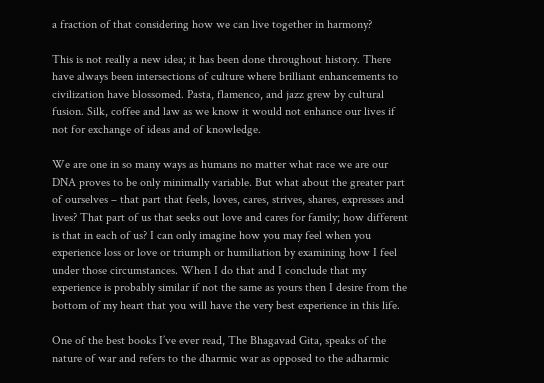a fraction of that considering how we can live together in harmony?

This is not really a new idea; it has been done throughout history. There have always been intersections of culture where brilliant enhancements to civilization have blossomed. Pasta, flamenco, and jazz grew by cultural fusion. Silk, coffee and law as we know it would not enhance our lives if not for exchange of ideas and of knowledge.

We are one in so many ways as humans no matter what race we are our DNA proves to be only minimally variable. But what about the greater part of ourselves – that part that feels, loves, cares, strives, shares, expresses and lives? That part of us that seeks out love and cares for family; how different is that in each of us? I can only imagine how you may feel when you experience loss or love or triumph or humiliation by examining how I feel under those circumstances. When I do that and I conclude that my experience is probably similar if not the same as yours then I desire from the bottom of my heart that you will have the very best experience in this life.

One of the best books I’ve ever read, The Bhagavad Gita, speaks of the nature of war and refers to the dharmic war as opposed to the adharmic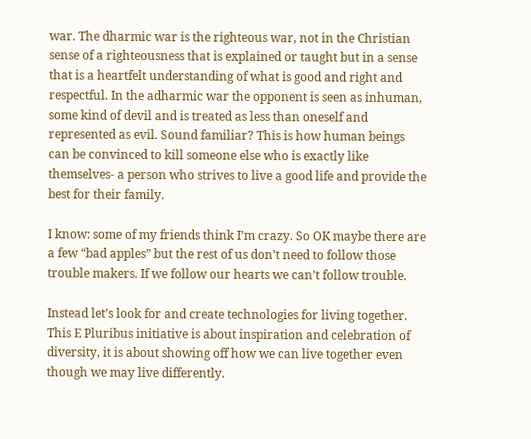war. The dharmic war is the righteous war, not in the Christian sense of a righteousness that is explained or taught but in a sense that is a heartfelt understanding of what is good and right and respectful. In the adharmic war the opponent is seen as inhuman, some kind of devil and is treated as less than oneself and represented as evil. Sound familiar? This is how human beings can be convinced to kill someone else who is exactly like themselves- a person who strives to live a good life and provide the best for their family.

I know: some of my friends think I’m crazy. So OK maybe there are a few “bad apples” but the rest of us don’t need to follow those trouble makers. If we follow our hearts we can’t follow trouble.

Instead let’s look for and create technologies for living together. This E Pluribus initiative is about inspiration and celebration of diversity, it is about showing off how we can live together even though we may live differently.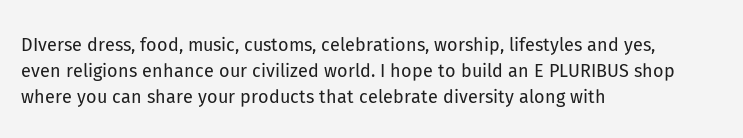DIverse dress, food, music, customs, celebrations, worship, lifestyles and yes, even religions enhance our civilized world. I hope to build an E PLURIBUS shop where you can share your products that celebrate diversity along with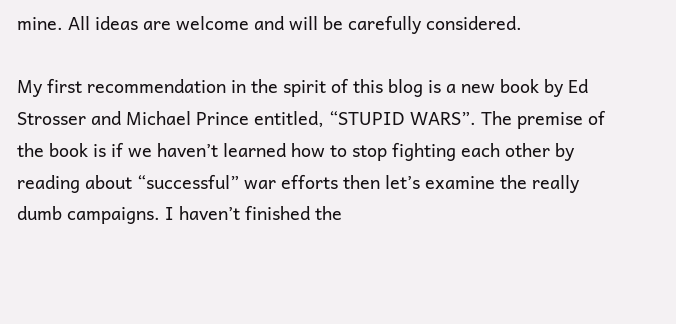mine. All ideas are welcome and will be carefully considered.

My first recommendation in the spirit of this blog is a new book by Ed Strosser and Michael Prince entitled, “STUPID WARS”. The premise of the book is if we haven’t learned how to stop fighting each other by reading about “successful” war efforts then let’s examine the really dumb campaigns. I haven’t finished the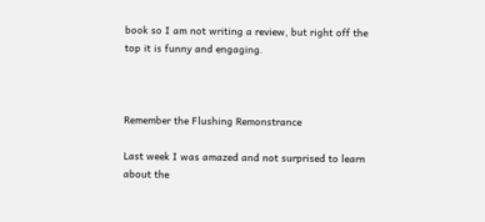book so I am not writing a review, but right off the top it is funny and engaging.



Remember the Flushing Remonstrance

Last week I was amazed and not surprised to learn about the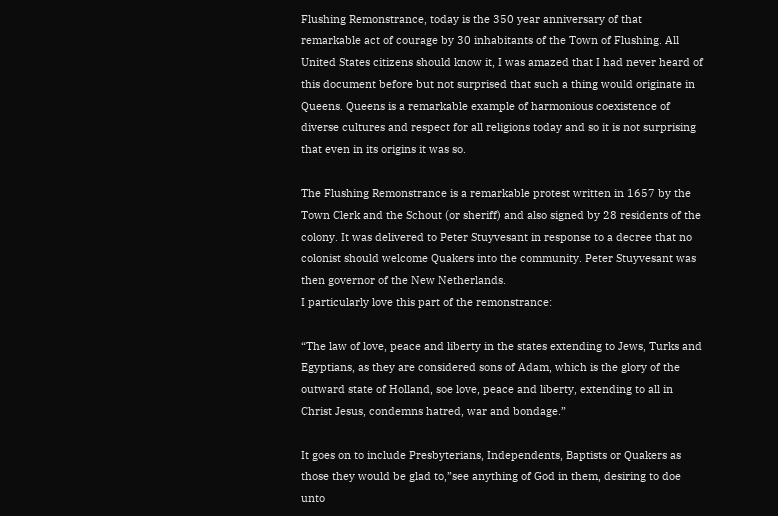Flushing Remonstrance, today is the 350 year anniversary of that remarkable act of courage by 30 inhabitants of the Town of Flushing. All United States citizens should know it, I was amazed that I had never heard of this document before but not surprised that such a thing would originate in Queens. Queens is a remarkable example of harmonious coexistence of diverse cultures and respect for all religions today and so it is not surprising that even in its origins it was so.

The Flushing Remonstrance is a remarkable protest written in 1657 by the Town Clerk and the Schout (or sheriff) and also signed by 28 residents of the colony. It was delivered to Peter Stuyvesant in response to a decree that no colonist should welcome Quakers into the community. Peter Stuyvesant was then governor of the New Netherlands.
I particularly love this part of the remonstrance:

“The law of love, peace and liberty in the states extending to Jews, Turks and Egyptians, as they are considered sons of Adam, which is the glory of the outward state of Holland, soe love, peace and liberty, extending to all in Christ Jesus, condemns hatred, war and bondage.”

It goes on to include Presbyterians, Independents, Baptists or Quakers as those they would be glad to,”see anything of God in them, desiring to doe unto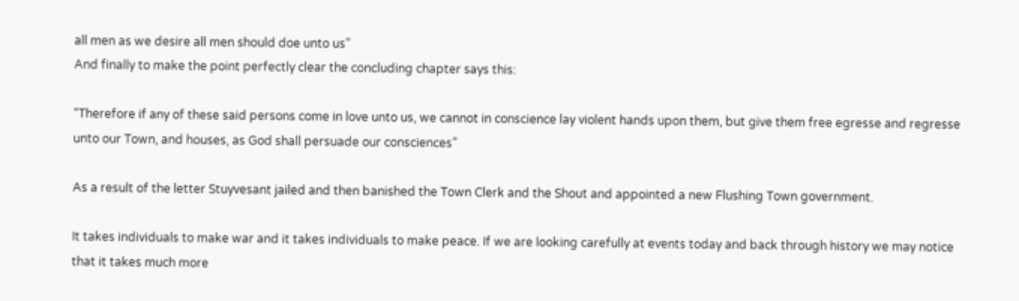all men as we desire all men should doe unto us”
And finally to make the point perfectly clear the concluding chapter says this:

“Therefore if any of these said persons come in love unto us, we cannot in conscience lay violent hands upon them, but give them free egresse and regresse unto our Town, and houses, as God shall persuade our consciences”

As a result of the letter Stuyvesant jailed and then banished the Town Clerk and the Shout and appointed a new Flushing Town government.

It takes individuals to make war and it takes individuals to make peace. If we are looking carefully at events today and back through history we may notice that it takes much more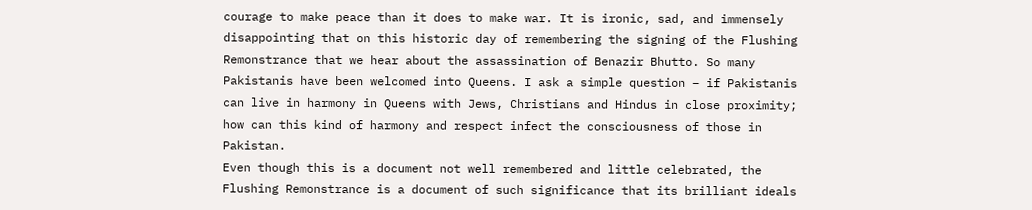courage to make peace than it does to make war. It is ironic, sad, and immensely disappointing that on this historic day of remembering the signing of the Flushing Remonstrance that we hear about the assassination of Benazir Bhutto. So many Pakistanis have been welcomed into Queens. I ask a simple question – if Pakistanis can live in harmony in Queens with Jews, Christians and Hindus in close proximity; how can this kind of harmony and respect infect the consciousness of those in Pakistan.
Even though this is a document not well remembered and little celebrated, the Flushing Remonstrance is a document of such significance that its brilliant ideals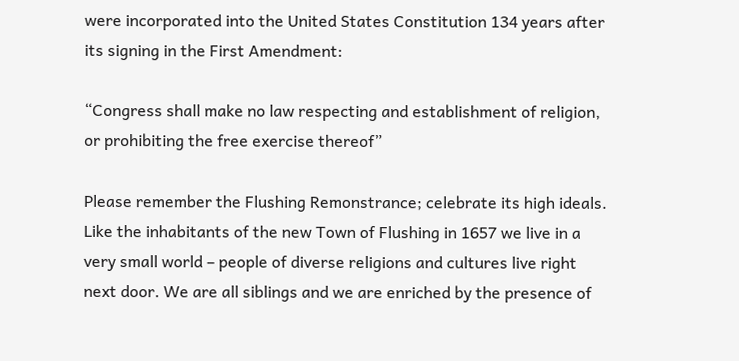were incorporated into the United States Constitution 134 years after its signing in the First Amendment:

“Congress shall make no law respecting and establishment of religion, or prohibiting the free exercise thereof”

Please remember the Flushing Remonstrance; celebrate its high ideals. Like the inhabitants of the new Town of Flushing in 1657 we live in a very small world – people of diverse religions and cultures live right next door. We are all siblings and we are enriched by the presence of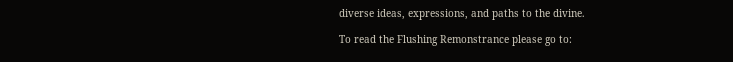diverse ideas, expressions, and paths to the divine.

To read the Flushing Remonstrance please go to: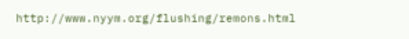http://www.nyym.org/flushing/remons.html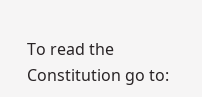To read the Constitution go to: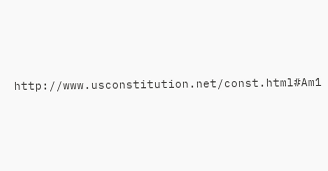http://www.usconstitution.net/const.html#Am1